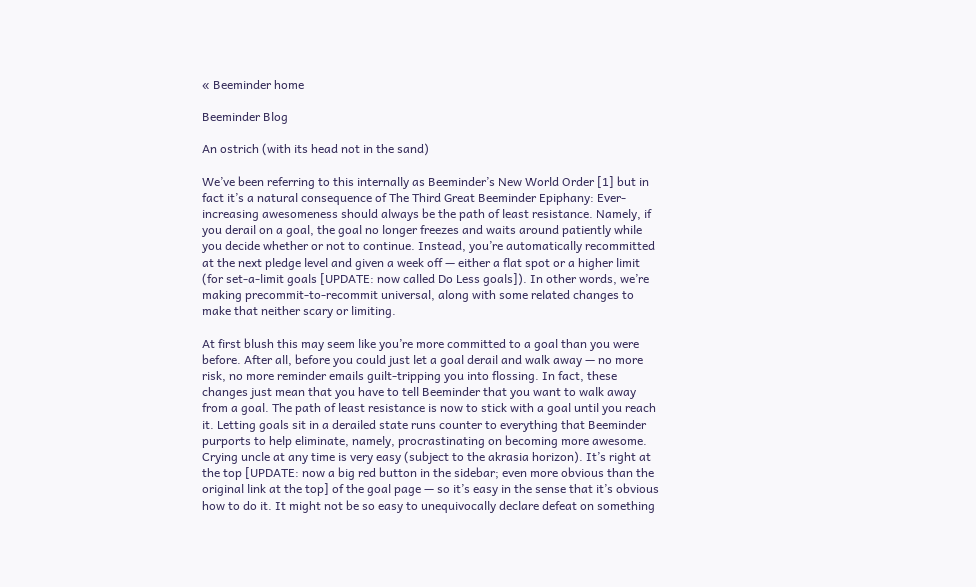« Beeminder home

Beeminder Blog

An ostrich (with its head not in the sand)

We’ve been referring to this internally as Beeminder’s New World Order [1] but in fact it’s a natural consequence of The Third Great Beeminder Epiphany: Ever-increasing awesomeness should always be the path of least resistance. Namely, if you derail on a goal, the goal no longer freezes and waits around patiently while you decide whether or not to continue. Instead, you’re automatically recommitted at the next pledge level and given a week off — either a flat spot or a higher limit (for set-a-limit goals [UPDATE: now called Do Less goals]). In other words, we’re making precommit-to-recommit universal, along with some related changes to make that neither scary or limiting.

At first blush this may seem like you’re more committed to a goal than you were before. After all, before you could just let a goal derail and walk away — no more risk, no more reminder emails guilt-tripping you into flossing. In fact, these changes just mean that you have to tell Beeminder that you want to walk away from a goal. The path of least resistance is now to stick with a goal until you reach it. Letting goals sit in a derailed state runs counter to everything that Beeminder purports to help eliminate, namely, procrastinating on becoming more awesome. Crying uncle at any time is very easy (subject to the akrasia horizon). It’s right at the top [UPDATE: now a big red button in the sidebar; even more obvious than the original link at the top] of the goal page — so it’s easy in the sense that it’s obvious how to do it. It might not be so easy to unequivocally declare defeat on something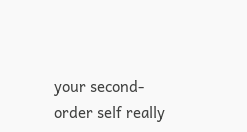your second-order self really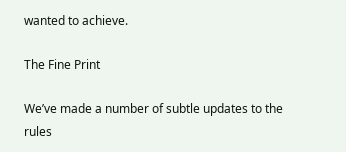wanted to achieve.

The Fine Print

We’ve made a number of subtle updates to the rules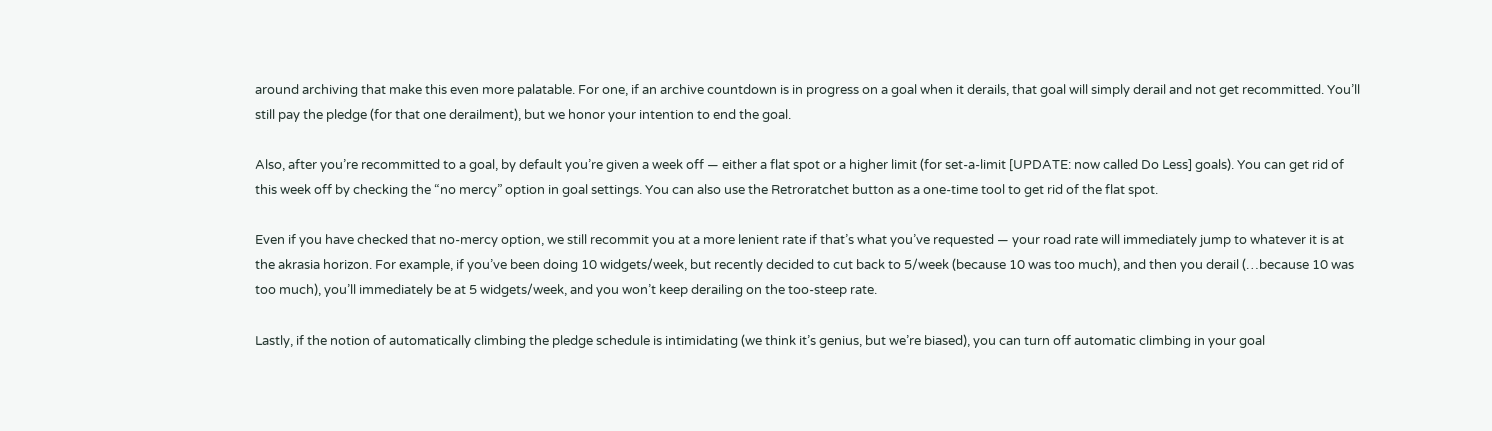around archiving that make this even more palatable. For one, if an archive countdown is in progress on a goal when it derails, that goal will simply derail and not get recommitted. You’ll still pay the pledge (for that one derailment), but we honor your intention to end the goal.

Also, after you’re recommitted to a goal, by default you’re given a week off — either a flat spot or a higher limit (for set-a-limit [UPDATE: now called Do Less] goals). You can get rid of this week off by checking the “no mercy” option in goal settings. You can also use the Retroratchet button as a one-time tool to get rid of the flat spot.

Even if you have checked that no-mercy option, we still recommit you at a more lenient rate if that’s what you’ve requested — your road rate will immediately jump to whatever it is at the akrasia horizon. For example, if you’ve been doing 10 widgets/week, but recently decided to cut back to 5/week (because 10 was too much), and then you derail (…because 10 was too much), you’ll immediately be at 5 widgets/week, and you won’t keep derailing on the too-steep rate.

Lastly, if the notion of automatically climbing the pledge schedule is intimidating (we think it’s genius, but we’re biased), you can turn off automatic climbing in your goal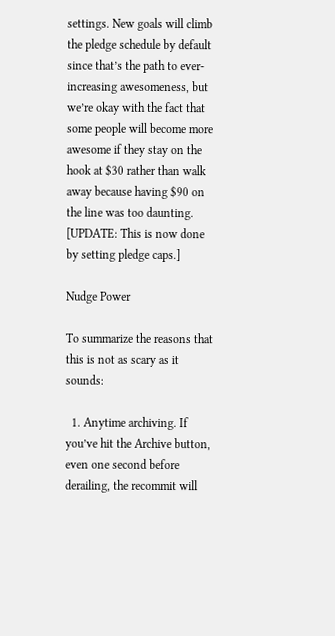settings. New goals will climb the pledge schedule by default since that’s the path to ever-increasing awesomeness, but we’re okay with the fact that some people will become more awesome if they stay on the hook at $30 rather than walk away because having $90 on the line was too daunting. [UPDATE: This is now done by setting pledge caps.]

Nudge Power

To summarize the reasons that this is not as scary as it sounds:

  1. Anytime archiving. If you’ve hit the Archive button, even one second before derailing, the recommit will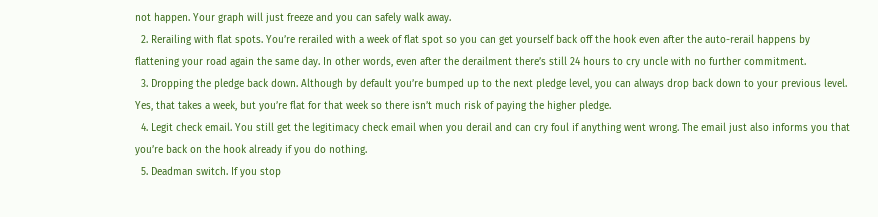not happen. Your graph will just freeze and you can safely walk away.
  2. Rerailing with flat spots. You’re rerailed with a week of flat spot so you can get yourself back off the hook even after the auto-rerail happens by flattening your road again the same day. In other words, even after the derailment there’s still 24 hours to cry uncle with no further commitment.
  3. Dropping the pledge back down. Although by default you’re bumped up to the next pledge level, you can always drop back down to your previous level. Yes, that takes a week, but you’re flat for that week so there isn’t much risk of paying the higher pledge.
  4. Legit check email. You still get the legitimacy check email when you derail and can cry foul if anything went wrong. The email just also informs you that you’re back on the hook already if you do nothing.
  5. Deadman switch. If you stop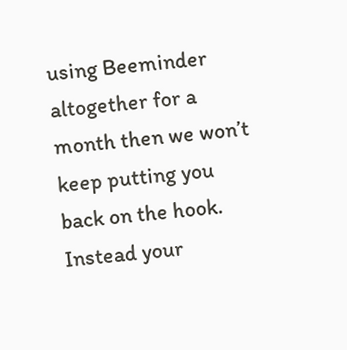using Beeminder altogether for a month then we won’t keep putting you back on the hook. Instead your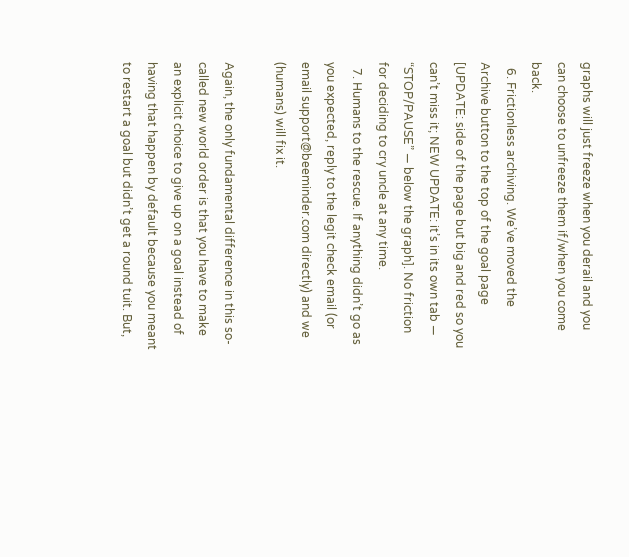graphs will just freeze when you derail and you can choose to unfreeze them if/when you come back.
  6. Frictionless archiving. We’ve moved the Archive button to the top of the goal page [UPDATE: side of the page but big and red so you can’t miss it; NEW UPDATE: it’s in its own tab — “STOP/PAUSE” — below the graph]. No friction for deciding to cry uncle at any time.
  7. Humans to the rescue. If anything didn’t go as you expected, reply to the legit check email (or email support@beeminder.com directly) and we (humans) will fix it.

Again, the only fundamental difference in this so-called new world order is that you have to make an explicit choice to give up on a goal instead of having that happen by default because you meant to restart a goal but didn’t get a round tuit. But,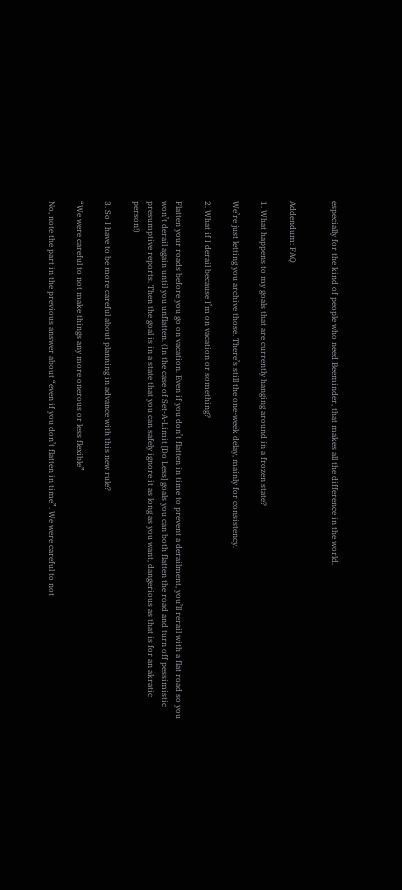especially for the kind of people who need Beeminder, that makes all the difference in the world.


Addendum: FAQ

1. What happens to my goals that are currently hanging around in a frozen state?

We’re just letting you archive those. There’s still the one-week delay, mainly for consistency.

2. What if I derail because I’m on vacation or something?

Flatten your roads before you go on vacation. Even if you don’t flatten in time to prevent a derailment, you’ll rerail with a flat road so you won’t derail again until you unflatten. (In the case of Set-A-Limit [Do Less] goals you can both flatten the road and turn off pessimistic presumptive reports. Then the goal is in a state that you can safely ignore it as long as you want, dangerious as that is for an akratic person!)

3. So I have to be more careful about planning in advance with this new rule?

“We were careful to not make things any more onerous or less flexible”

No, note the part in the previous answer about “even if you don’t flatten in time”. We were careful to not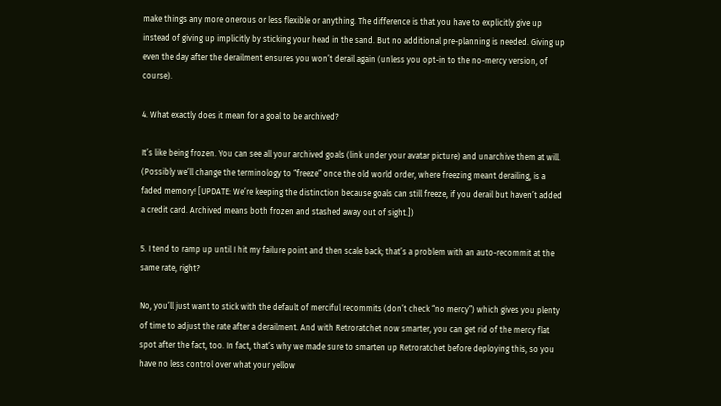make things any more onerous or less flexible or anything. The difference is that you have to explicitly give up instead of giving up implicitly by sticking your head in the sand. But no additional pre-planning is needed. Giving up even the day after the derailment ensures you won’t derail again (unless you opt-in to the no-mercy version, of course).

4. What exactly does it mean for a goal to be archived?

It’s like being frozen. You can see all your archived goals (link under your avatar picture) and unarchive them at will. (Possibly we’ll change the terminology to “freeze” once the old world order, where freezing meant derailing, is a faded memory! [UPDATE: We’re keeping the distinction because goals can still freeze, if you derail but haven’t added a credit card. Archived means both frozen and stashed away out of sight.])

5. I tend to ramp up until I hit my failure point and then scale back; that’s a problem with an auto-recommit at the same rate, right?

No, you’ll just want to stick with the default of merciful recommits (don’t check “no mercy”) which gives you plenty of time to adjust the rate after a derailment. And with Retroratchet now smarter, you can get rid of the mercy flat spot after the fact, too. In fact, that’s why we made sure to smarten up Retroratchet before deploying this, so you have no less control over what your yellow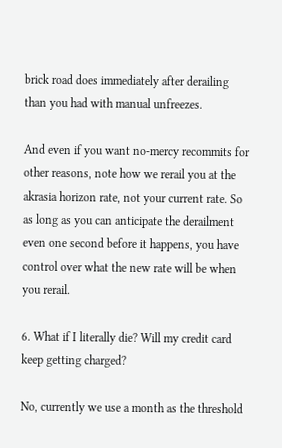brick road does immediately after derailing than you had with manual unfreezes.

And even if you want no-mercy recommits for other reasons, note how we rerail you at the akrasia horizon rate, not your current rate. So as long as you can anticipate the derailment even one second before it happens, you have control over what the new rate will be when you rerail.

6. What if I literally die? Will my credit card keep getting charged?

No, currently we use a month as the threshold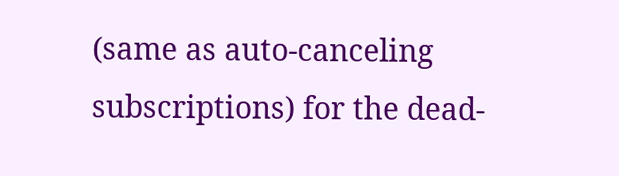(same as auto-canceling subscriptions) for the dead-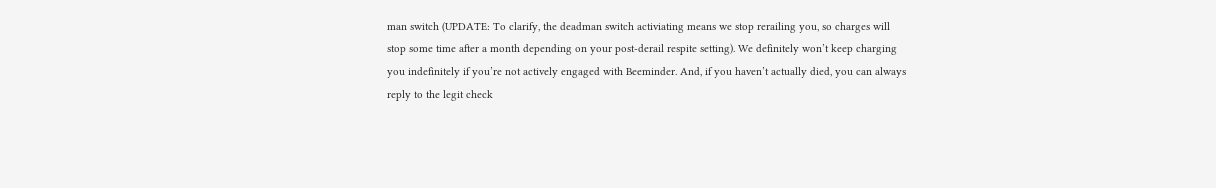man switch (UPDATE: To clarify, the deadman switch activiating means we stop rerailing you, so charges will stop some time after a month depending on your post-derail respite setting). We definitely won’t keep charging you indefinitely if you’re not actively engaged with Beeminder. And, if you haven’t actually died, you can always reply to the legit check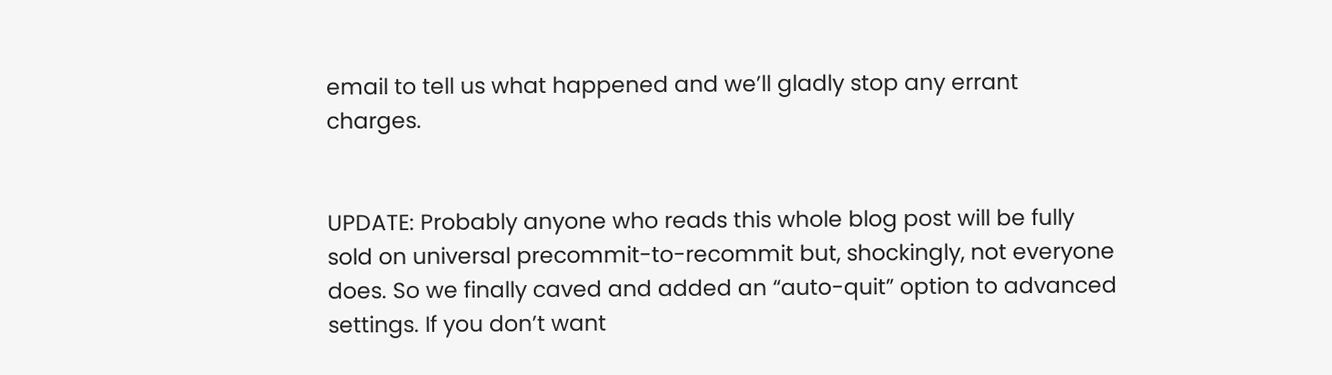email to tell us what happened and we’ll gladly stop any errant charges.


UPDATE: Probably anyone who reads this whole blog post will be fully sold on universal precommit-to-recommit but, shockingly, not everyone does. So we finally caved and added an “auto-quit” option to advanced settings. If you don’t want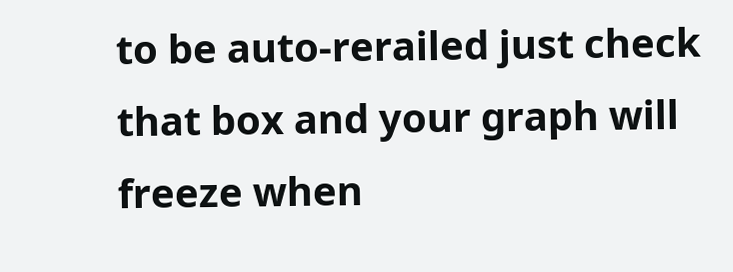to be auto-rerailed just check that box and your graph will freeze when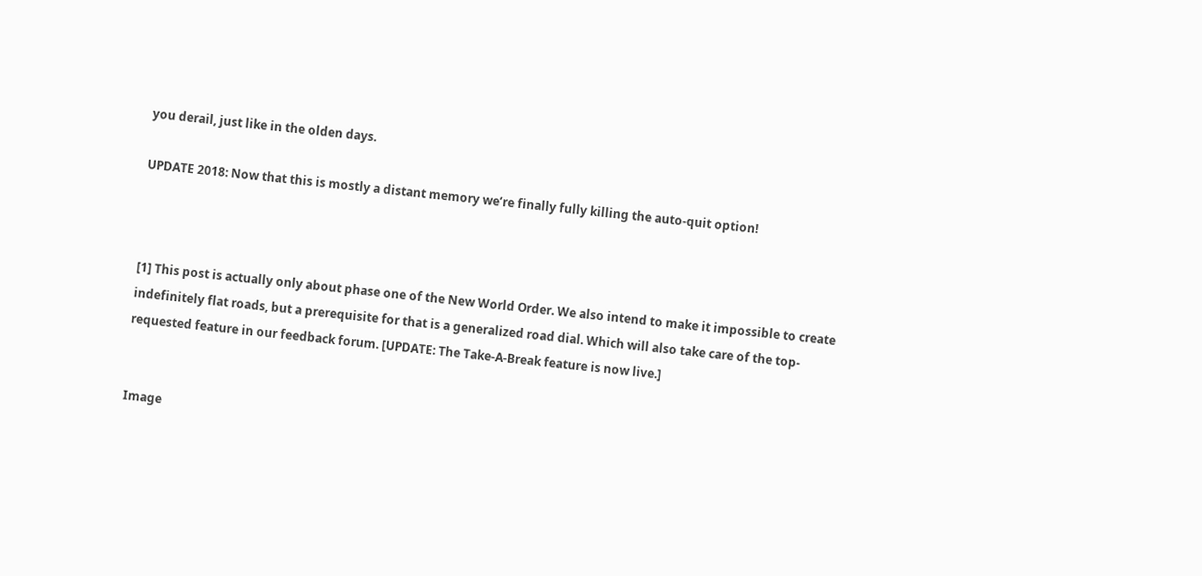you derail, just like in the olden days.

UPDATE 2018: Now that this is mostly a distant memory we’re finally fully killing the auto-quit option!



[1] This post is actually only about phase one of the New World Order. We also intend to make it impossible to create indefinitely flat roads, but a prerequisite for that is a generalized road dial. Which will also take care of the top-requested feature in our feedback forum. [UPDATE: The Take-A-Break feature is now live.]


Image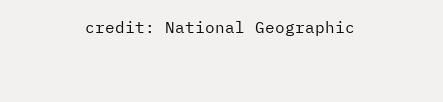credit: National Geographic